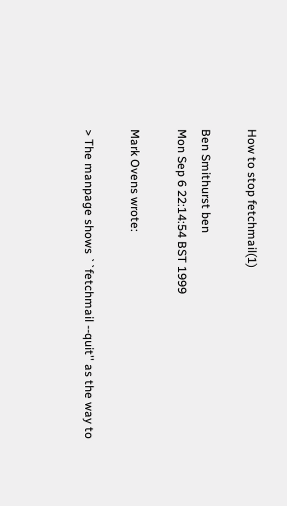How to stop fetchmail(1)

Ben Smithurst ben
Mon Sep 6 22:14:54 BST 1999

Mark Ovens wrote:

> The manpage shows ``fetchmail --quit'' as the way to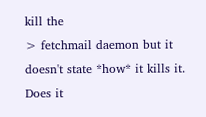kill the
> fetchmail daemon but it doesn't state *how* it kills it. Does it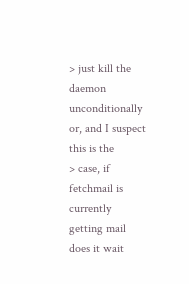> just kill the daemon unconditionally or, and I suspect this is the
> case, if fetchmail is currently getting mail does it wait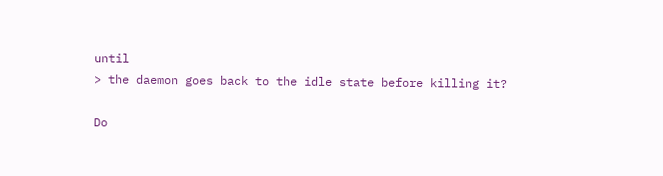until
> the daemon goes back to the idle state before killing it?

Do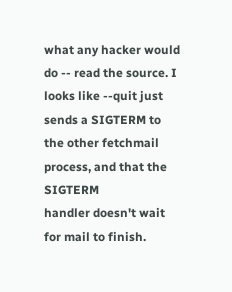what any hacker would do -- read the source. I looks like --quit just
sends a SIGTERM to the other fetchmail process, and that the SIGTERM
handler doesn't wait for mail to finish.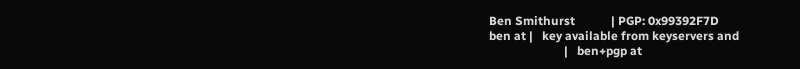Ben Smithurst            | PGP: 0x99392F7D
ben at |   key available from keyservers and
                         |   ben+pgp at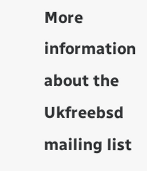More information about the Ukfreebsd mailing list